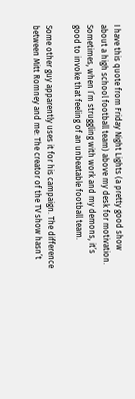I have this quote from Friday Night Lights (a pretty good show about a high school football team) above my desk for motivation. Sometimes, when I’m struggling with work and my demons, it’s good to invoke that feeling of an unbeatable football team.

Some other guy apparently uses it for his campaign. The difference between Mitt Romney and me: The creator of the TV show hasn’t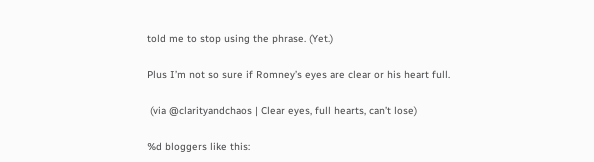told me to stop using the phrase. (Yet.)

Plus I’m not so sure if Romney’s eyes are clear or his heart full.

 (via @clarityandchaos | Clear eyes, full hearts, can’t lose)

%d bloggers like this: